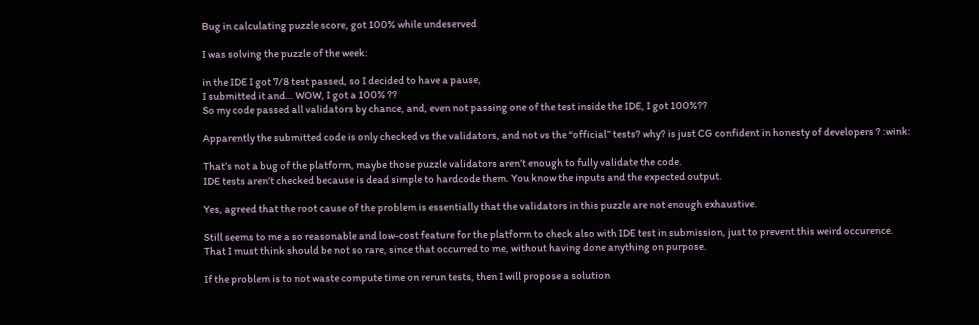Bug in calculating puzzle score, got 100% while undeserved

I was solving the puzzle of the week:

in the IDE I got 7/8 test passed, so I decided to have a pause,
I submitted it and… WOW, I got a 100% ??
So my code passed all validators by chance, and, even not passing one of the test inside the IDE, I got 100%??

Apparently the submitted code is only checked vs the validators, and not vs the “official” tests? why? is just CG confident in honesty of developers ? :wink:

That’s not a bug of the platform, maybe those puzzle validators aren’t enough to fully validate the code.
IDE tests aren’t checked because is dead simple to hardcode them. You know the inputs and the expected output.

Yes, agreed that the root cause of the problem is essentially that the validators in this puzzle are not enough exhaustive.

Still seems to me a so reasonable and low-cost feature for the platform to check also with IDE test in submission, just to prevent this weird occurence.
That I must think should be not so rare, since that occurred to me, without having done anything on purpose.

If the problem is to not waste compute time on rerun tests, then I will propose a solution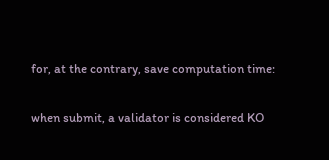for, at the contrary, save computation time:

when submit, a validator is considered KO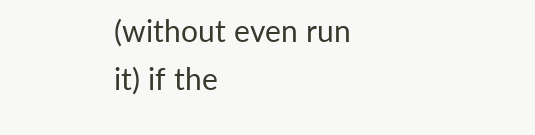(without even run it) if the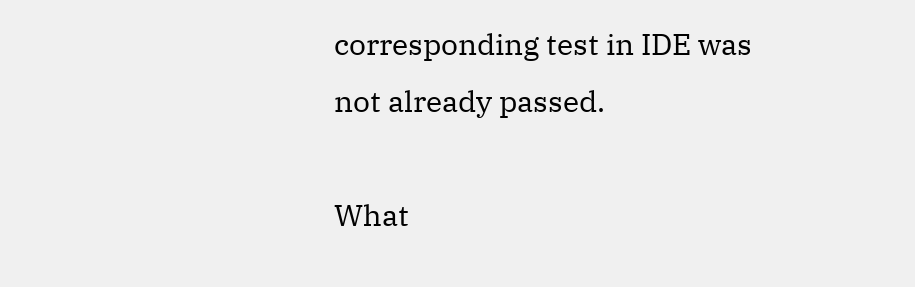corresponding test in IDE was not already passed.

What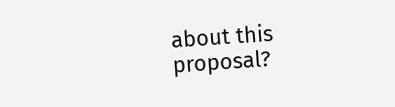about this proposal?